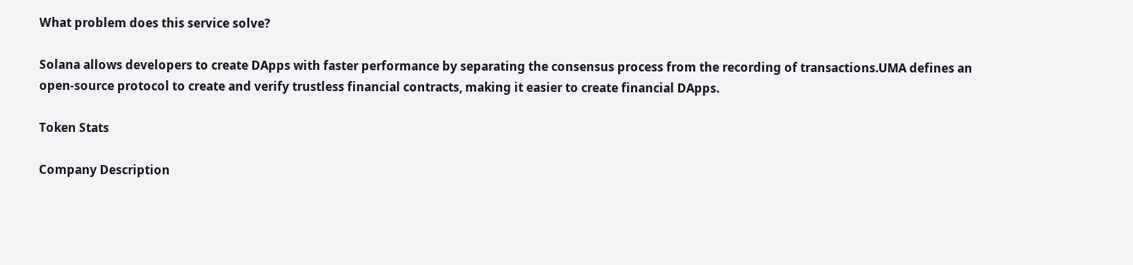What problem does this service solve?

Solana allows developers to create DApps with faster performance by separating the consensus process from the recording of transactions.UMA defines an open-source protocol to create and verify trustless financial contracts, making it easier to create financial DApps.

Token Stats

Company Description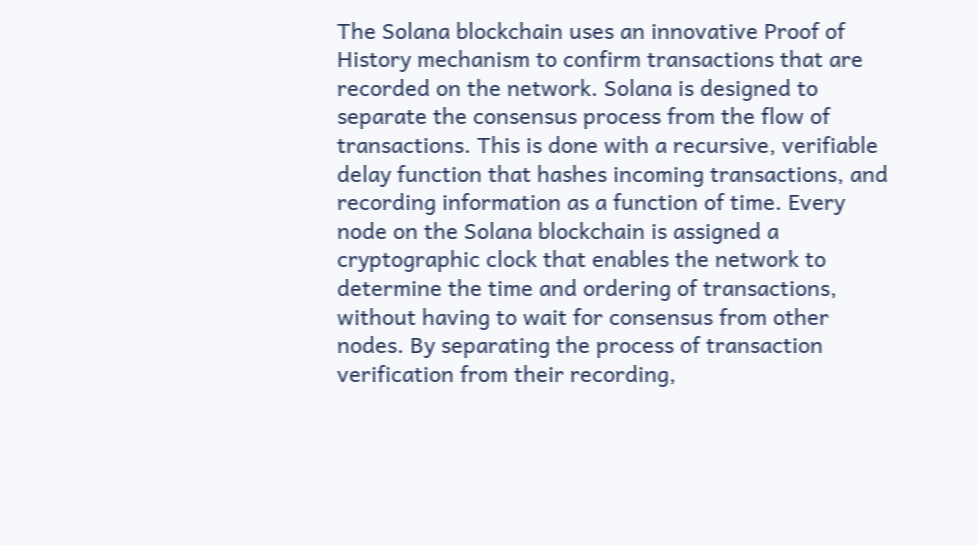The Solana blockchain uses an innovative Proof of History mechanism to confirm transactions that are recorded on the network. Solana is designed to separate the consensus process from the flow of transactions. This is done with a recursive, verifiable delay function that hashes incoming transactions, and recording information as a function of time. Every node on the Solana blockchain is assigned a cryptographic clock that enables the network to determine the time and ordering of transactions, without having to wait for consensus from other nodes. By separating the process of transaction verification from their recording,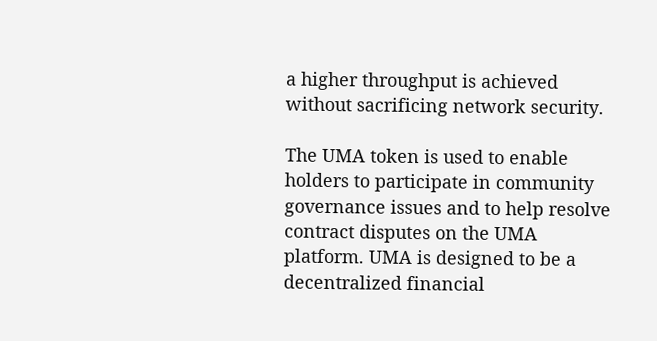a higher throughput is achieved without sacrificing network security.

The UMA token is used to enable holders to participate in community governance issues and to help resolve contract disputes on the UMA platform. UMA is designed to be a decentralized financial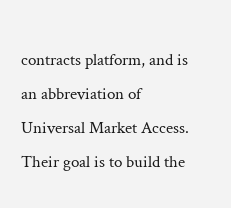contracts platform, and is an abbreviation of Universal Market Access. Their goal is to build the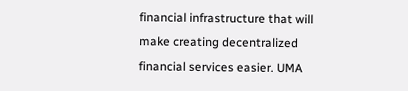financial infrastructure that will make creating decentralized financial services easier. UMA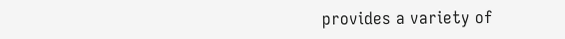provides a variety of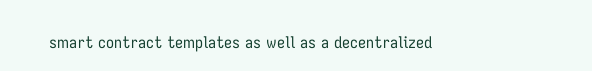smart contract templates as well as a decentralized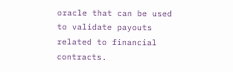oracle that can be used to validate payouts related to financial contracts.